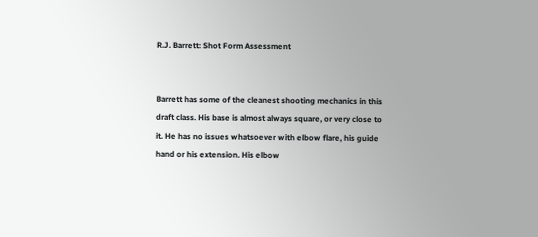R.J. Barrett: Shot Form Assessment


Barrett has some of the cleanest shooting mechanics in this draft class. His base is almost always square, or very close to it. He has no issues whatsoever with elbow flare, his guide hand or his extension. His elbow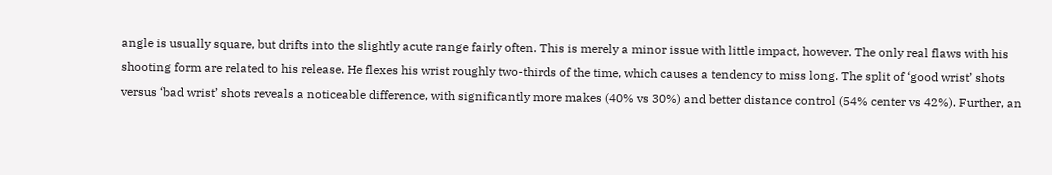angle is usually square, but drifts into the slightly acute range fairly often. This is merely a minor issue with little impact, however. The only real flaws with his shooting form are related to his release. He flexes his wrist roughly two-thirds of the time, which causes a tendency to miss long. The split of ‘good wrist’ shots versus ‘bad wrist’ shots reveals a noticeable difference, with significantly more makes (40% vs 30%) and better distance control (54% center vs 42%). Further, an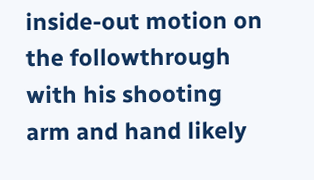inside-out motion on the followthrough with his shooting arm and hand likely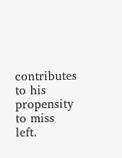contributes to his propensity to miss left.